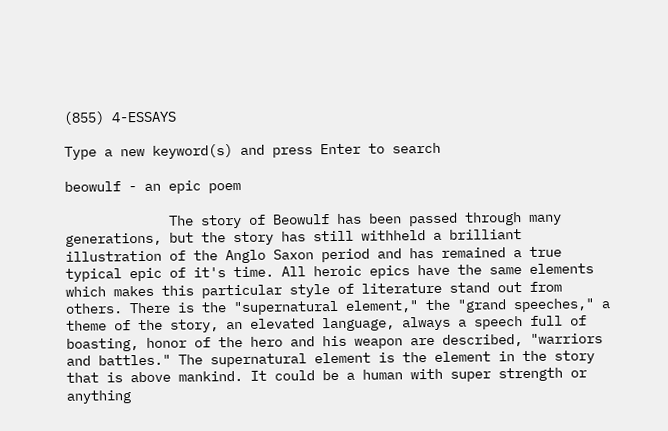(855) 4-ESSAYS

Type a new keyword(s) and press Enter to search

beowulf - an epic poem

             The story of Beowulf has been passed through many generations, but the story has still withheld a brilliant illustration of the Anglo Saxon period and has remained a true typical epic of it's time. All heroic epics have the same elements which makes this particular style of literature stand out from others. There is the "supernatural element," the "grand speeches," a theme of the story, an elevated language, always a speech full of boasting, honor of the hero and his weapon are described, "warriors and battles." The supernatural element is the element in the story that is above mankind. It could be a human with super strength or anything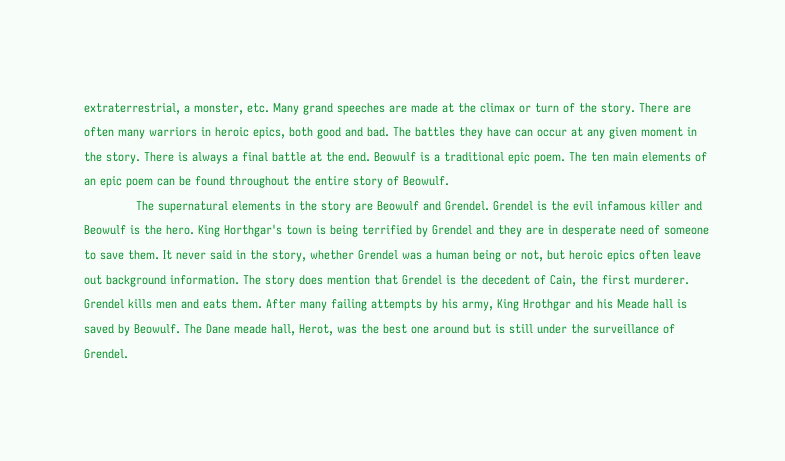extraterrestrial, a monster, etc. Many grand speeches are made at the climax or turn of the story. There are often many warriors in heroic epics, both good and bad. The battles they have can occur at any given moment in the story. There is always a final battle at the end. Beowulf is a traditional epic poem. The ten main elements of an epic poem can be found throughout the entire story of Beowulf.
             The supernatural elements in the story are Beowulf and Grendel. Grendel is the evil infamous killer and Beowulf is the hero. King Horthgar's town is being terrified by Grendel and they are in desperate need of someone to save them. It never said in the story, whether Grendel was a human being or not, but heroic epics often leave out background information. The story does mention that Grendel is the decedent of Cain, the first murderer. Grendel kills men and eats them. After many failing attempts by his army, King Hrothgar and his Meade hall is saved by Beowulf. The Dane meade hall, Herot, was the best one around but is still under the surveillance of Grendel.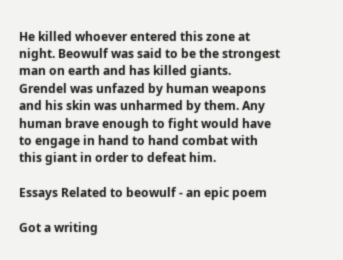He killed whoever entered this zone at night. Beowulf was said to be the strongest man on earth and has killed giants. Grendel was unfazed by human weapons and his skin was unharmed by them. Any human brave enough to fight would have to engage in hand to hand combat with this giant in order to defeat him.

Essays Related to beowulf - an epic poem

Got a writing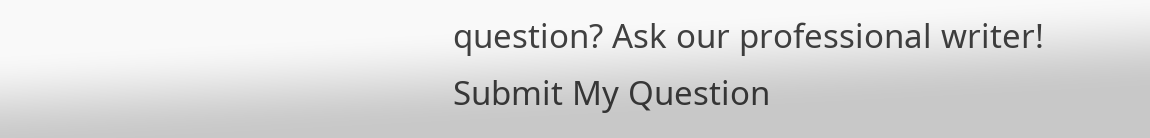question? Ask our professional writer!
Submit My Question